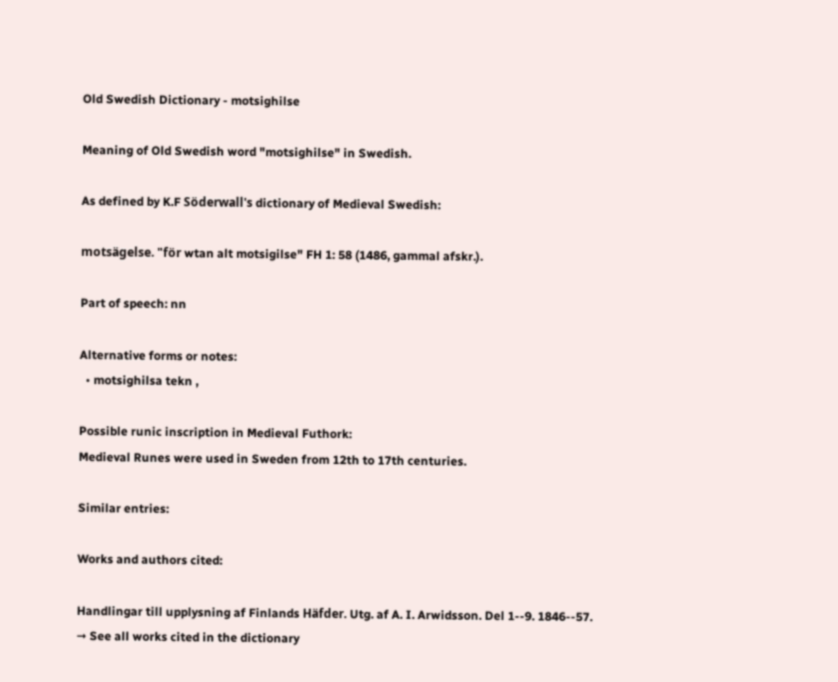Old Swedish Dictionary - motsighilse

Meaning of Old Swedish word "motsighilse" in Swedish.

As defined by K.F Söderwall's dictionary of Medieval Swedish:

motsägelse. "för wtan alt motsigilse" FH 1: 58 (1486, gammal afskr.).

Part of speech: nn

Alternative forms or notes:
  • motsighilsa tekn ,

Possible runic inscription in Medieval Futhork:
Medieval Runes were used in Sweden from 12th to 17th centuries.

Similar entries:

Works and authors cited:

Handlingar till upplysning af Finlands Häfder. Utg. af A. I. Arwidsson. Del 1--9. 1846--57.
➞ See all works cited in the dictionary